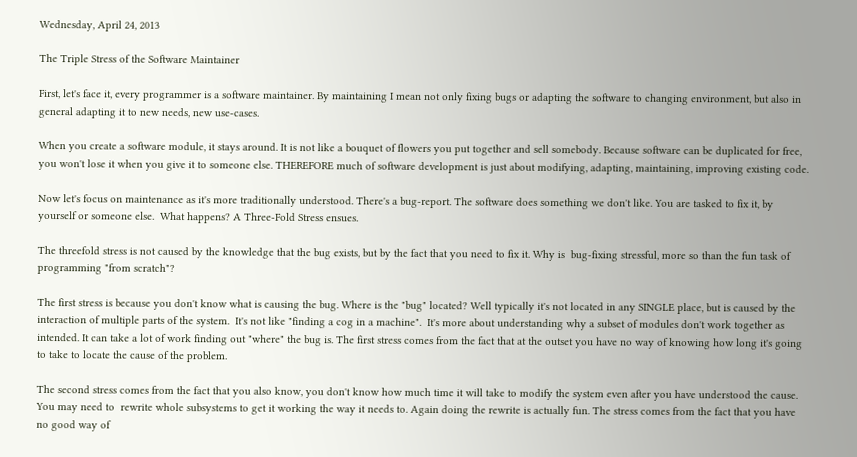Wednesday, April 24, 2013

The Triple Stress of the Software Maintainer

First, let's face it, every programmer is a software maintainer. By maintaining I mean not only fixing bugs or adapting the software to changing environment, but also in general adapting it to new needs, new use-cases.

When you create a software module, it stays around. It is not like a bouquet of flowers you put together and sell somebody. Because software can be duplicated for free, you won't lose it when you give it to someone else. THEREFORE much of software development is just about modifying, adapting, maintaining, improving existing code.

Now let's focus on maintenance as it's more traditionally understood. There's a bug-report. The software does something we don't like. You are tasked to fix it, by yourself or someone else.  What happens? A Three-Fold Stress ensues.

The threefold stress is not caused by the knowledge that the bug exists, but by the fact that you need to fix it. Why is  bug-fixing stressful, more so than the fun task of programming "from scratch"?

The first stress is because you don't know what is causing the bug. Where is the "bug" located? Well typically it's not located in any SINGLE place, but is caused by the interaction of multiple parts of the system.  It's not like "finding a cog in a machine".  It's more about understanding why a subset of modules don't work together as intended. It can take a lot of work finding out "where" the bug is. The first stress comes from the fact that at the outset you have no way of knowing how long it's going to take to locate the cause of the problem.

The second stress comes from the fact that you also know, you don't know how much time it will take to modify the system even after you have understood the cause. You may need to  rewrite whole subsystems to get it working the way it needs to. Again doing the rewrite is actually fun. The stress comes from the fact that you have no good way of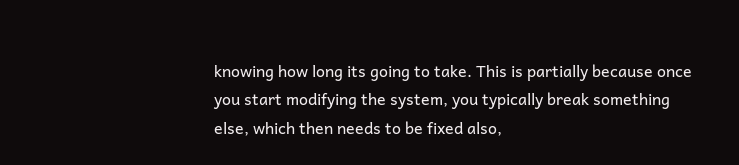knowing how long its going to take. This is partially because once you start modifying the system, you typically break something else, which then needs to be fixed also,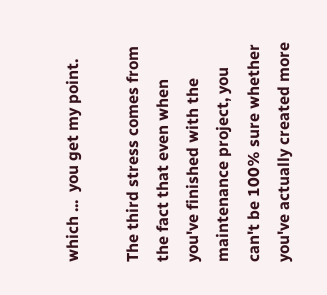which ...  you get my point.

The third stress comes from the fact that even when  you've finished with the maintenance project, you can't be 100% sure whether you've actually created more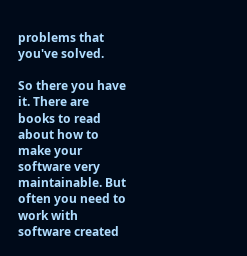problems that you've solved.

So there you have it. There are books to read about how to make your software very maintainable. But often you need to work with software created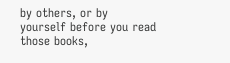by others, or by yourself before you read those books,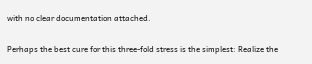with no clear documentation attached.

Perhaps the best cure for this three-fold stress is the simplest: Realize the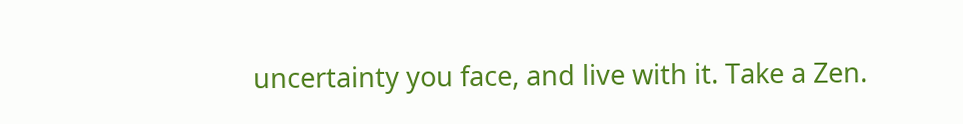uncertainty you face, and live with it. Take a Zen.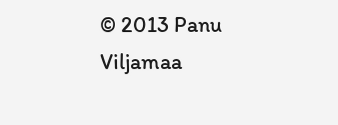© 2013 Panu Viljamaa